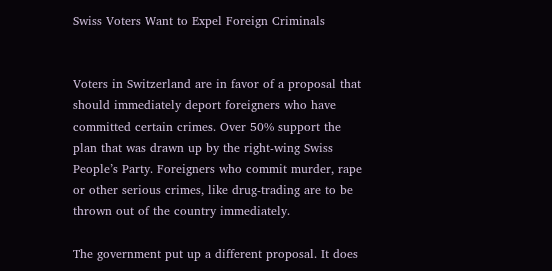Swiss Voters Want to Expel Foreign Criminals


Voters in Switzerland are in favor of a proposal that should immediately deport foreigners who have committed certain crimes. Over 50% support the plan that was drawn up by the right-wing Swiss People’s Party. Foreigners who commit murder, rape or other serious crimes, like drug-trading are to be thrown out of the country immediately.

The government put up a different proposal. It does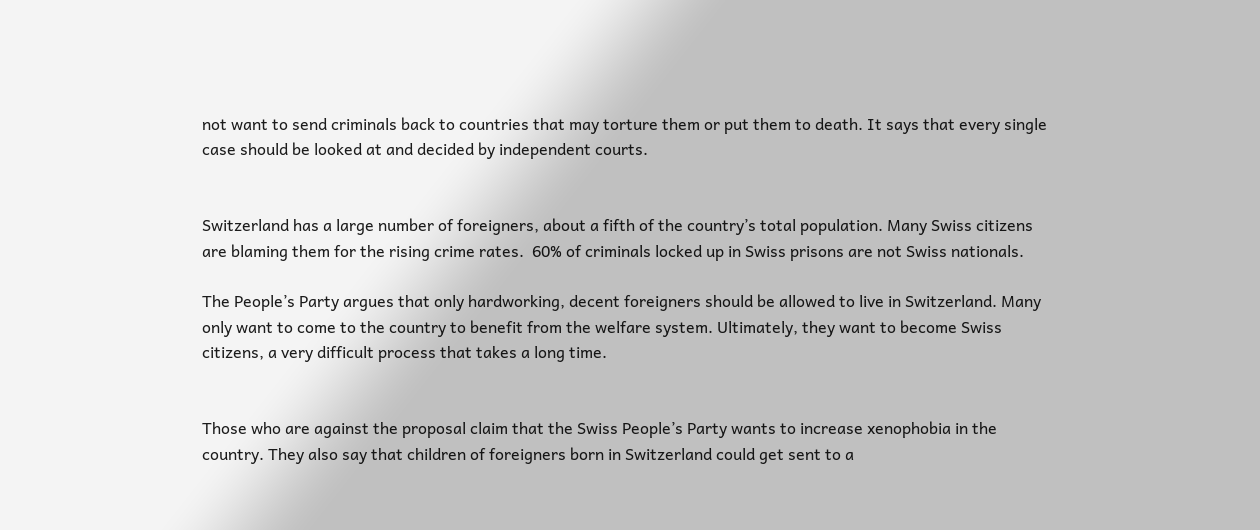not want to send criminals back to countries that may torture them or put them to death. It says that every single case should be looked at and decided by independent courts.


Switzerland has a large number of foreigners, about a fifth of the country’s total population. Many Swiss citizens are blaming them for the rising crime rates.  60% of criminals locked up in Swiss prisons are not Swiss nationals.

The People’s Party argues that only hardworking, decent foreigners should be allowed to live in Switzerland. Many only want to come to the country to benefit from the welfare system. Ultimately, they want to become Swiss citizens, a very difficult process that takes a long time.


Those who are against the proposal claim that the Swiss People’s Party wants to increase xenophobia in the country. They also say that children of foreigners born in Switzerland could get sent to a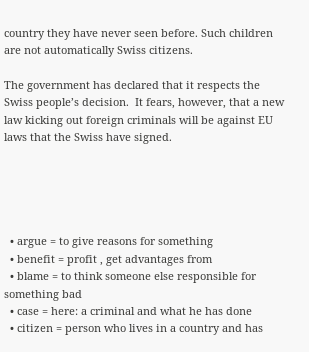country they have never seen before. Such children are not automatically Swiss citizens.

The government has declared that it respects the Swiss people’s decision.  It fears, however, that a new law kicking out foreign criminals will be against EU laws that the Swiss have signed.





  • argue = to give reasons for something
  • benefit = profit , get advantages from
  • blame = to think someone else responsible for something bad
  • case = here: a criminal and what he has done
  • citizen = person who lives in a country and has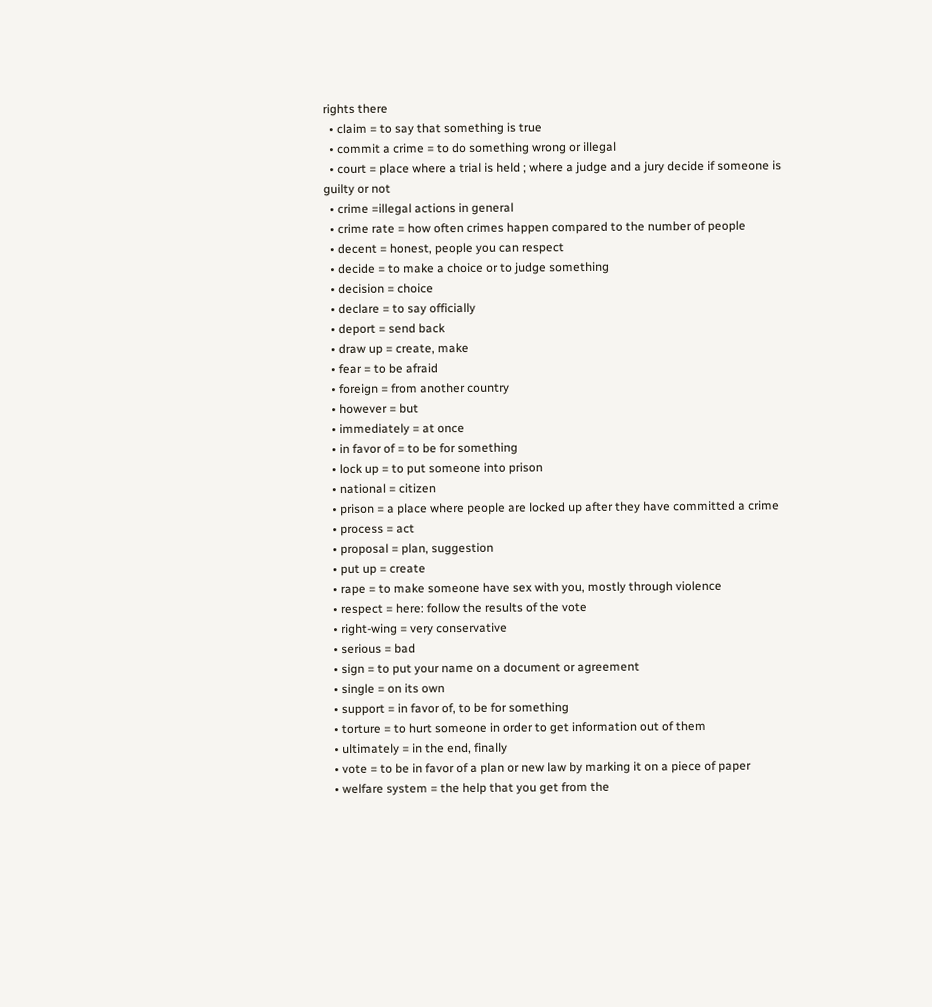rights there
  • claim = to say that something is true
  • commit a crime = to do something wrong or illegal
  • court = place where a trial is held ; where a judge and a jury decide if someone is guilty or not
  • crime =illegal actions in general
  • crime rate = how often crimes happen compared to the number of people
  • decent = honest, people you can respect
  • decide = to make a choice or to judge something
  • decision = choice
  • declare = to say officially
  • deport = send back
  • draw up = create, make
  • fear = to be afraid
  • foreign = from another country
  • however = but
  • immediately = at once
  • in favor of = to be for something
  • lock up = to put someone into prison
  • national = citizen
  • prison = a place where people are locked up after they have committed a crime
  • process = act
  • proposal = plan, suggestion
  • put up = create
  • rape = to make someone have sex with you, mostly through violence
  • respect = here: follow the results of the vote
  • right-wing = very conservative
  • serious = bad
  • sign = to put your name on a document or agreement
  • single = on its own
  • support = in favor of, to be for something
  • torture = to hurt someone in order to get information out of them
  • ultimately = in the end, finally
  • vote = to be in favor of a plan or new law by marking it on a piece of paper
  • welfare system = the help that you get from the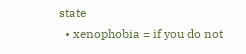state
  • xenophobia = if you do not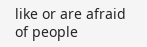like or are afraid of people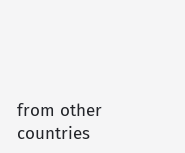from other countries